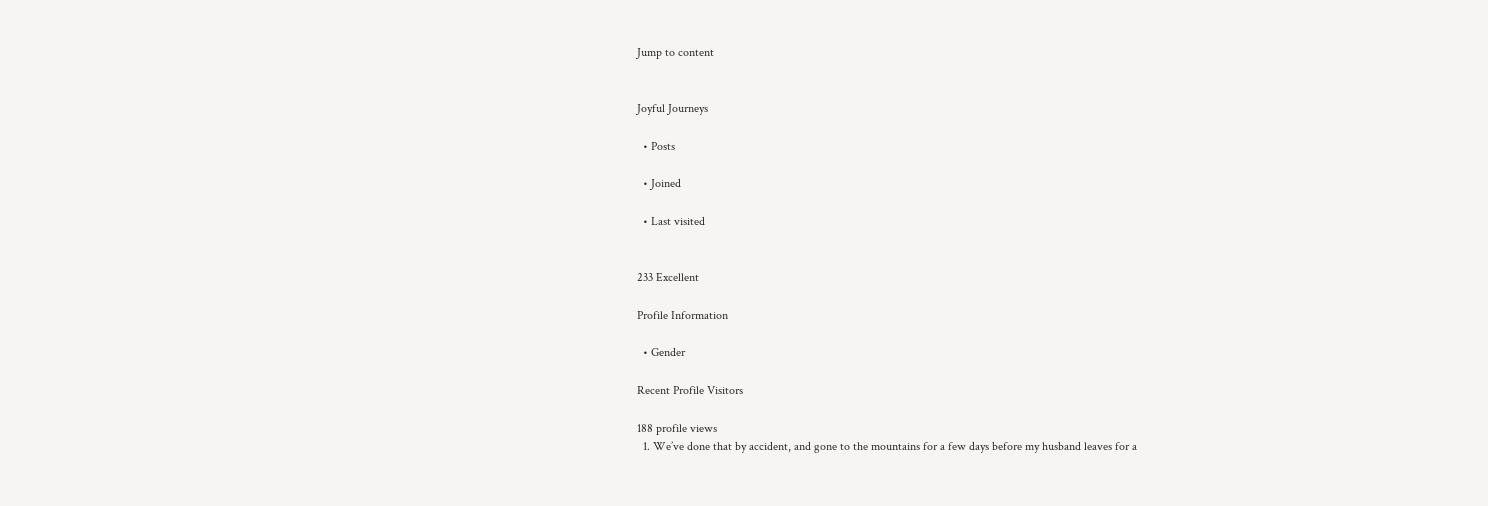Jump to content


Joyful Journeys

  • Posts

  • Joined

  • Last visited


233 Excellent

Profile Information

  • Gender

Recent Profile Visitors

188 profile views
  1. We’ve done that by accident, and gone to the mountains for a few days before my husband leaves for a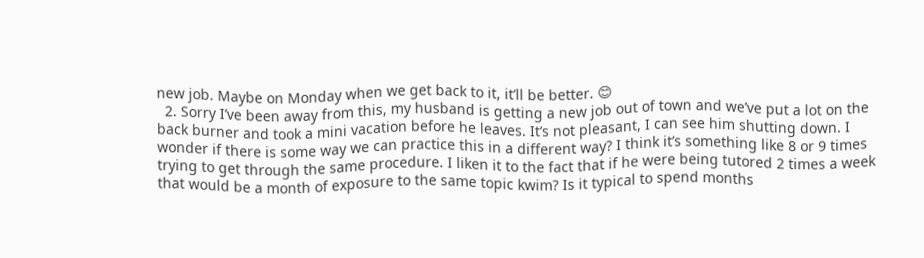new job. Maybe on Monday when we get back to it, it’ll be better. 😊
  2. Sorry I’ve been away from this, my husband is getting a new job out of town and we’ve put a lot on the back burner and took a mini vacation before he leaves. It’s not pleasant, I can see him shutting down. I wonder if there is some way we can practice this in a different way? I think it’s something like 8 or 9 times trying to get through the same procedure. I liken it to the fact that if he were being tutored 2 times a week that would be a month of exposure to the same topic kwim? Is it typical to spend months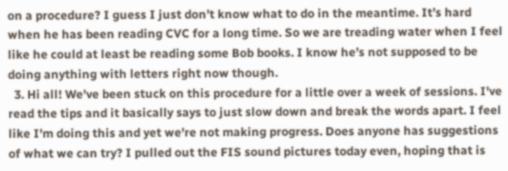on a procedure? I guess I just don’t know what to do in the meantime. It’s hard when he has been reading CVC for a long time. So we are treading water when I feel like he could at least be reading some Bob books. I know he’s not supposed to be doing anything with letters right now though.
  3. Hi all! We've been stuck on this procedure for a little over a week of sessions. I've read the tips and it basically says to just slow down and break the words apart. I feel like I'm doing this and yet we're not making progress. Does anyone has suggestions of what we can try? I pulled out the FIS sound pictures today even, hoping that is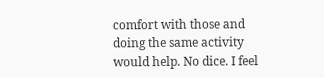comfort with those and doing the same activity would help. No dice. I feel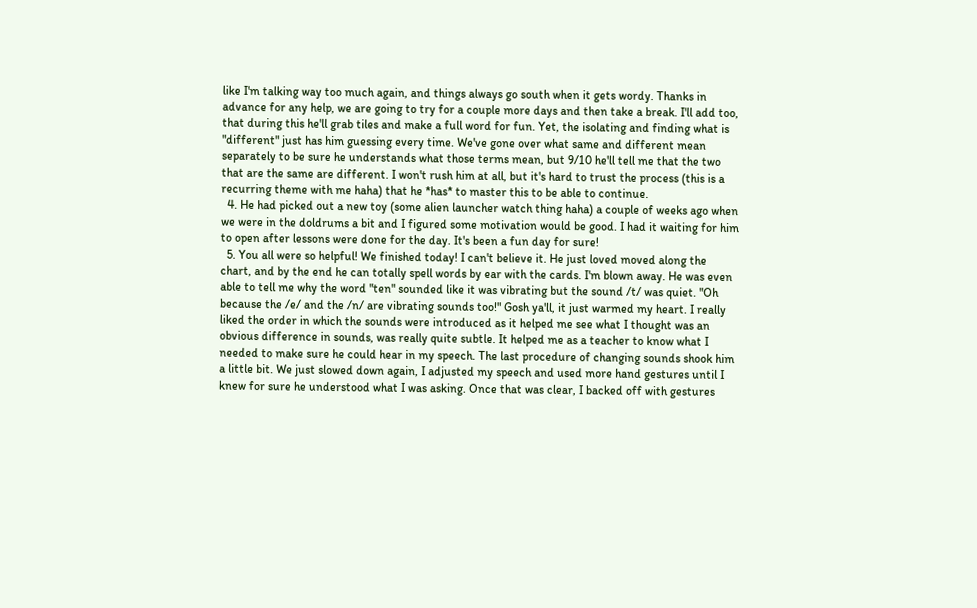like I'm talking way too much again, and things always go south when it gets wordy. Thanks in advance for any help, we are going to try for a couple more days and then take a break. I'll add too, that during this he'll grab tiles and make a full word for fun. Yet, the isolating and finding what is "different" just has him guessing every time. We've gone over what same and different mean separately to be sure he understands what those terms mean, but 9/10 he'll tell me that the two that are the same are different. I won't rush him at all, but it's hard to trust the process (this is a recurring theme with me haha) that he *has* to master this to be able to continue.
  4. He had picked out a new toy (some alien launcher watch thing haha) a couple of weeks ago when we were in the doldrums a bit and I figured some motivation would be good. I had it waiting for him to open after lessons were done for the day. It's been a fun day for sure!
  5. You all were so helpful! We finished today! I can't believe it. He just loved moved along the chart, and by the end he can totally spell words by ear with the cards. I'm blown away. He was even able to tell me why the word "ten" sounded like it was vibrating but the sound /t/ was quiet. "Oh because the /e/ and the /n/ are vibrating sounds too!" Gosh ya'll, it just warmed my heart. I really liked the order in which the sounds were introduced as it helped me see what I thought was an obvious difference in sounds, was really quite subtle. It helped me as a teacher to know what I needed to make sure he could hear in my speech. The last procedure of changing sounds shook him a little bit. We just slowed down again, I adjusted my speech and used more hand gestures until I knew for sure he understood what I was asking. Once that was clear, I backed off with gestures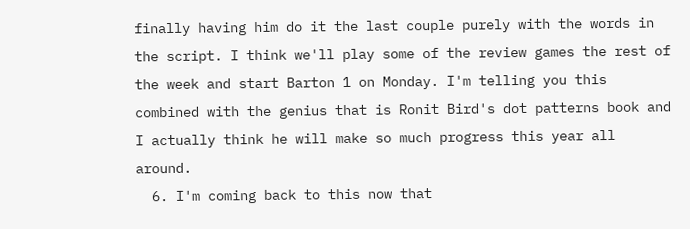finally having him do it the last couple purely with the words in the script. I think we'll play some of the review games the rest of the week and start Barton 1 on Monday. I'm telling you this combined with the genius that is Ronit Bird's dot patterns book and I actually think he will make so much progress this year all around.
  6. I'm coming back to this now that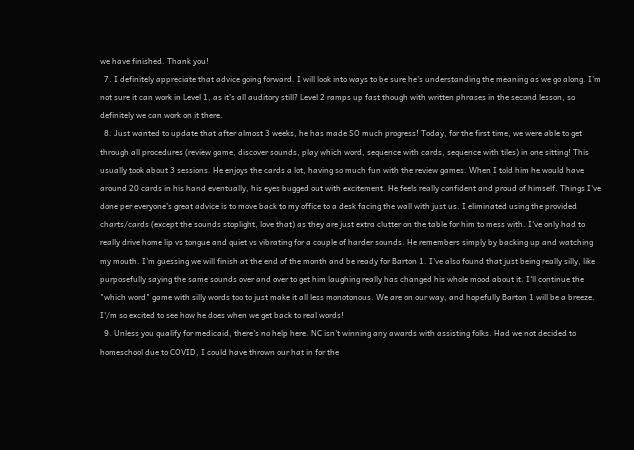we have finished. Thank you!
  7. I definitely appreciate that advice going forward. I will look into ways to be sure he’s understanding the meaning as we go along. I’m not sure it can work in Level 1, as it’s all auditory still? Level 2 ramps up fast though with written phrases in the second lesson, so definitely we can work on it there.
  8. Just wanted to update that after almost 3 weeks, he has made SO much progress! Today, for the first time, we were able to get through all procedures (review game, discover sounds, play which word, sequence with cards, sequence with tiles) in one sitting! This usually took about 3 sessions. He enjoys the cards a lot, having so much fun with the review games. When I told him he would have around 20 cards in his hand eventually, his eyes bugged out with excitement. He feels really confident and proud of himself. Things I've done per everyone's great advice is to move back to my office to a desk facing the wall with just us. I eliminated using the provided charts/cards (except the sounds stoplight, love that) as they are just extra clutter on the table for him to mess with. I've only had to really drive home lip vs tongue and quiet vs vibrating for a couple of harder sounds. He remembers simply by backing up and watching my mouth. I'm guessing we will finish at the end of the month and be ready for Barton 1. I've also found that just being really silly, like purposefully saying the same sounds over and over to get him laughing really has changed his whole mood about it. I'll continue the "which word" game with silly words too to just make it all less monotonous. We are on our way, and hopefully Barton 1 will be a breeze. I'/m so excited to see how he does when we get back to real words!
  9. Unless you qualify for medicaid, there's no help here. NC isn't winning any awards with assisting folks. Had we not decided to homeschool due to COVID, I could have thrown our hat in for the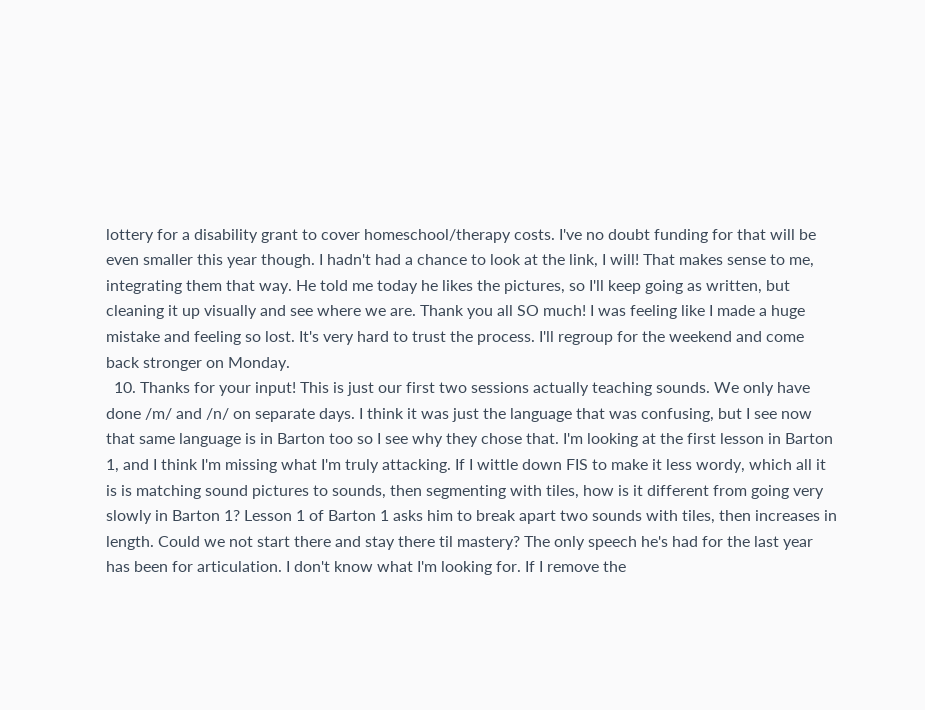lottery for a disability grant to cover homeschool/therapy costs. I've no doubt funding for that will be even smaller this year though. I hadn't had a chance to look at the link, I will! That makes sense to me, integrating them that way. He told me today he likes the pictures, so I'll keep going as written, but cleaning it up visually and see where we are. Thank you all SO much! I was feeling like I made a huge mistake and feeling so lost. It's very hard to trust the process. I'll regroup for the weekend and come back stronger on Monday.
  10. Thanks for your input! This is just our first two sessions actually teaching sounds. We only have done /m/ and /n/ on separate days. I think it was just the language that was confusing, but I see now that same language is in Barton too so I see why they chose that. I'm looking at the first lesson in Barton 1, and I think I'm missing what I'm truly attacking. If I wittle down FIS to make it less wordy, which all it is is matching sound pictures to sounds, then segmenting with tiles, how is it different from going very slowly in Barton 1? Lesson 1 of Barton 1 asks him to break apart two sounds with tiles, then increases in length. Could we not start there and stay there til mastery? The only speech he's had for the last year has been for articulation. I don't know what I'm looking for. If I remove the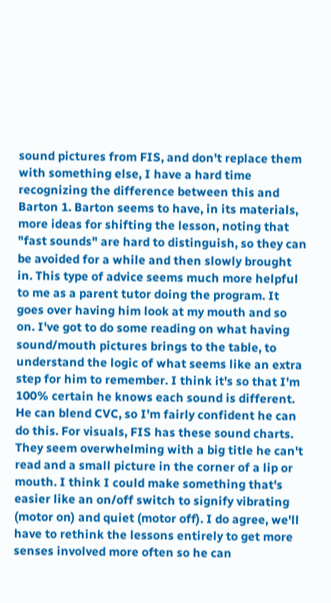sound pictures from FIS, and don't replace them with something else, I have a hard time recognizing the difference between this and Barton 1. Barton seems to have, in its materials, more ideas for shifting the lesson, noting that "fast sounds" are hard to distinguish, so they can be avoided for a while and then slowly brought in. This type of advice seems much more helpful to me as a parent tutor doing the program. It goes over having him look at my mouth and so on. I've got to do some reading on what having sound/mouth pictures brings to the table, to understand the logic of what seems like an extra step for him to remember. I think it's so that I'm 100% certain he knows each sound is different. He can blend CVC, so I'm fairly confident he can do this. For visuals, FIS has these sound charts. They seem overwhelming with a big title he can't read and a small picture in the corner of a lip or mouth. I think I could make something that's easier like an on/off switch to signify vibrating (motor on) and quiet (motor off). I do agree, we'll have to rethink the lessons entirely to get more senses involved more often so he can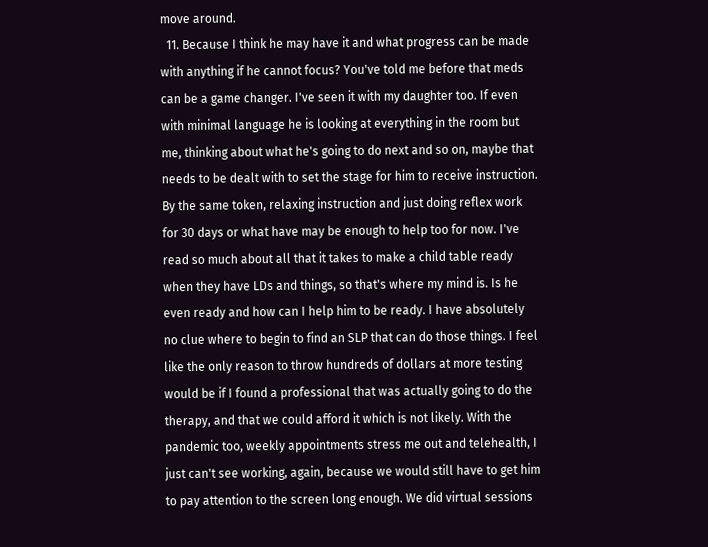move around.
  11. Because I think he may have it and what progress can be made with anything if he cannot focus? You've told me before that meds can be a game changer. I've seen it with my daughter too. If even with minimal language he is looking at everything in the room but me, thinking about what he's going to do next and so on, maybe that needs to be dealt with to set the stage for him to receive instruction. By the same token, relaxing instruction and just doing reflex work for 30 days or what have may be enough to help too for now. I've read so much about all that it takes to make a child table ready when they have LDs and things, so that's where my mind is. Is he even ready and how can I help him to be ready. I have absolutely no clue where to begin to find an SLP that can do those things. I feel like the only reason to throw hundreds of dollars at more testing would be if I found a professional that was actually going to do the therapy, and that we could afford it which is not likely. With the pandemic too, weekly appointments stress me out and telehealth, I just can't see working, again, because we would still have to get him to pay attention to the screen long enough. We did virtual sessions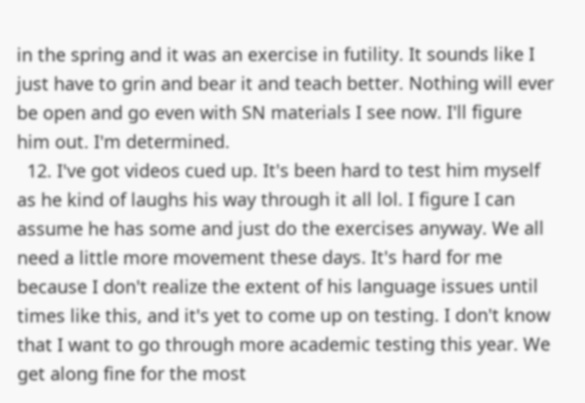in the spring and it was an exercise in futility. It sounds like I just have to grin and bear it and teach better. Nothing will ever be open and go even with SN materials I see now. I'll figure him out. I'm determined.
  12. I've got videos cued up. It's been hard to test him myself as he kind of laughs his way through it all lol. I figure I can assume he has some and just do the exercises anyway. We all need a little more movement these days. It's hard for me because I don't realize the extent of his language issues until times like this, and it's yet to come up on testing. I don't know that I want to go through more academic testing this year. We get along fine for the most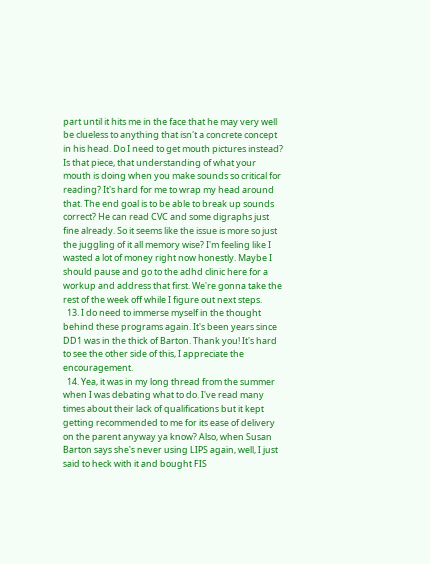part until it hits me in the face that he may very well be clueless to anything that isn't a concrete concept in his head. Do I need to get mouth pictures instead? Is that piece, that understanding of what your mouth is doing when you make sounds so critical for reading? It's hard for me to wrap my head around that. The end goal is to be able to break up sounds correct? He can read CVC and some digraphs just fine already. So it seems like the issue is more so just the juggling of it all memory wise? I'm feeling like I wasted a lot of money right now honestly. Maybe I should pause and go to the adhd clinic here for a workup and address that first. We're gonna take the rest of the week off while I figure out next steps.
  13. I do need to immerse myself in the thought behind these programs again. It's been years since DD1 was in the thick of Barton. Thank you! It's hard to see the other side of this, I appreciate the encouragement.
  14. Yea, it was in my long thread from the summer when I was debating what to do. I've read many times about their lack of qualifications but it kept getting recommended to me for its ease of delivery on the parent anyway ya know? Also, when Susan Barton says she's never using LIPS again, well, I just said to heck with it and bought FIS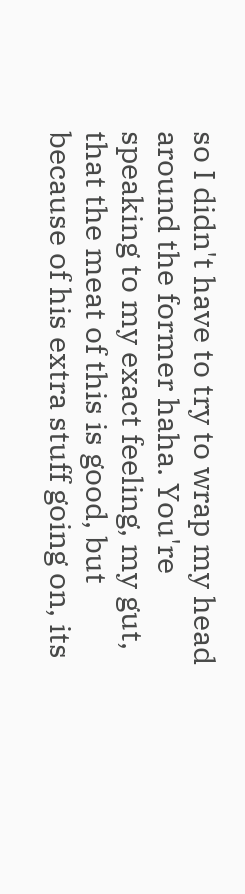so I didn't have to try to wrap my head around the former haha. You're speaking to my exact feeling, my gut, that the meat of this is good, but because of his extra stuff going on, its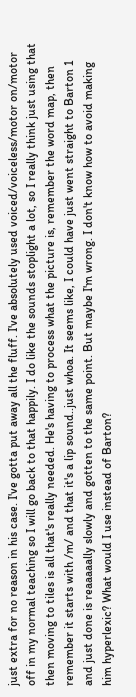just extra for no reason in his case. I've gotta put away all the fluff. I've absolutely used voiced/voiceless/motor on/motor off in my normal teaching so I will go back to that happily. I do like the sounds stoplight a lot, so I really think just using that then moving to tiles is all that's really needed. He's having to process what the picture is, remember the word map, then remember it starts with /m/ and that it's a lip sound..just whoa. It seems like, I could have just went straight to Barton 1 and just done is reaaaaally slowly and gotten to the same point. But maybe I'm wrong. I don't know how to avoid making him hyperlexic? What would I use instead of Barton?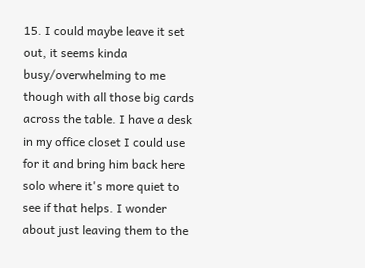15. I could maybe leave it set out, it seems kinda busy/overwhelming to me though with all those big cards across the table. I have a desk in my office closet I could use for it and bring him back here solo where it's more quiet to see if that helps. I wonder about just leaving them to the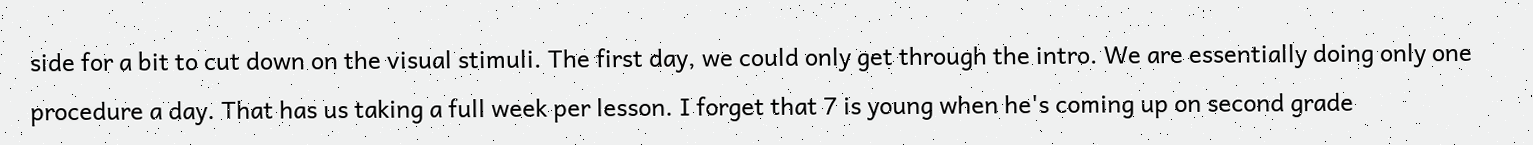side for a bit to cut down on the visual stimuli. The first day, we could only get through the intro. We are essentially doing only one procedure a day. That has us taking a full week per lesson. I forget that 7 is young when he's coming up on second grade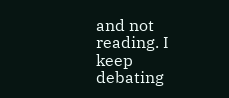and not reading. I keep debating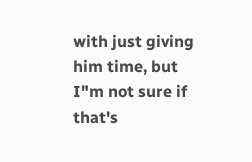with just giving him time, but I"m not sure if that's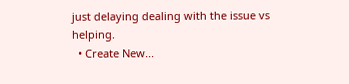just delaying dealing with the issue vs helping.
  • Create New...